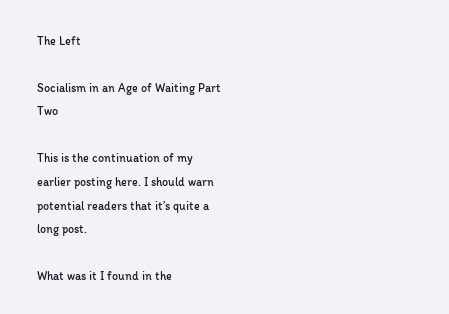The Left

Socialism in an Age of Waiting Part Two

This is the continuation of my earlier posting here. I should warn potential readers that it’s quite a long post.

What was it I found in the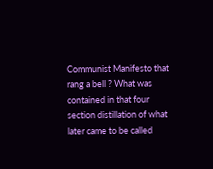Communist Manifesto that rang a bell ? What was contained in that four section distillation of what later came to be called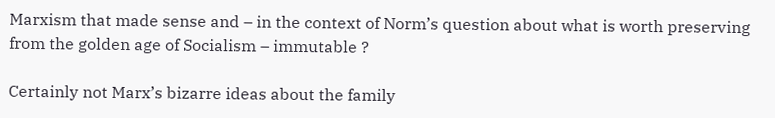Marxism that made sense and – in the context of Norm’s question about what is worth preserving from the golden age of Socialism – immutable ?

Certainly not Marx’s bizarre ideas about the family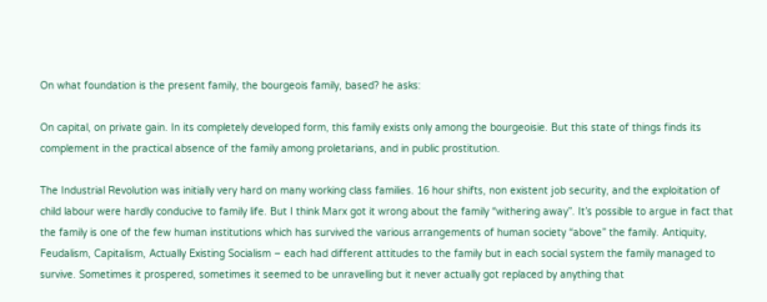On what foundation is the present family, the bourgeois family, based? he asks:

On capital, on private gain. In its completely developed form, this family exists only among the bourgeoisie. But this state of things finds its complement in the practical absence of the family among proletarians, and in public prostitution.

The Industrial Revolution was initially very hard on many working class families. 16 hour shifts, non existent job security, and the exploitation of child labour were hardly conducive to family life. But I think Marx got it wrong about the family “withering away”. It’s possible to argue in fact that the family is one of the few human institutions which has survived the various arrangements of human society “above” the family. Antiquity, Feudalism, Capitalism, Actually Existing Socialism – each had different attitudes to the family but in each social system the family managed to survive. Sometimes it prospered, sometimes it seemed to be unravelling but it never actually got replaced by anything that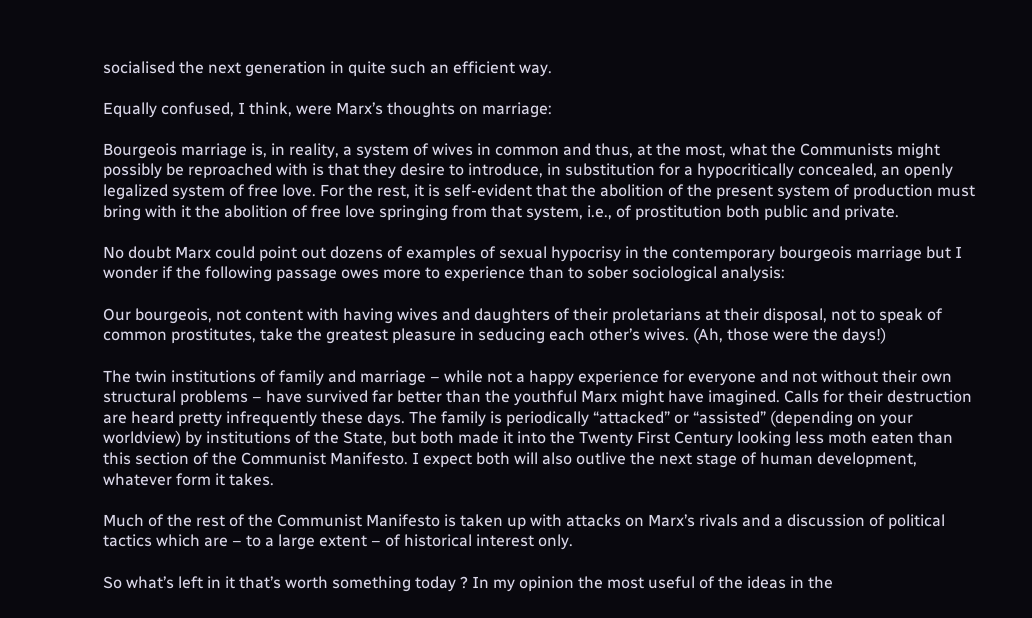socialised the next generation in quite such an efficient way.

Equally confused, I think, were Marx’s thoughts on marriage:

Bourgeois marriage is, in reality, a system of wives in common and thus, at the most, what the Communists might possibly be reproached with is that they desire to introduce, in substitution for a hypocritically concealed, an openly legalized system of free love. For the rest, it is self-evident that the abolition of the present system of production must bring with it the abolition of free love springing from that system, i.e., of prostitution both public and private.

No doubt Marx could point out dozens of examples of sexual hypocrisy in the contemporary bourgeois marriage but I wonder if the following passage owes more to experience than to sober sociological analysis:

Our bourgeois, not content with having wives and daughters of their proletarians at their disposal, not to speak of common prostitutes, take the greatest pleasure in seducing each other’s wives. (Ah, those were the days!)

The twin institutions of family and marriage – while not a happy experience for everyone and not without their own structural problems – have survived far better than the youthful Marx might have imagined. Calls for their destruction are heard pretty infrequently these days. The family is periodically “attacked” or “assisted” (depending on your worldview) by institutions of the State, but both made it into the Twenty First Century looking less moth eaten than this section of the Communist Manifesto. I expect both will also outlive the next stage of human development, whatever form it takes.

Much of the rest of the Communist Manifesto is taken up with attacks on Marx’s rivals and a discussion of political tactics which are – to a large extent – of historical interest only.

So what’s left in it that’s worth something today ? In my opinion the most useful of the ideas in the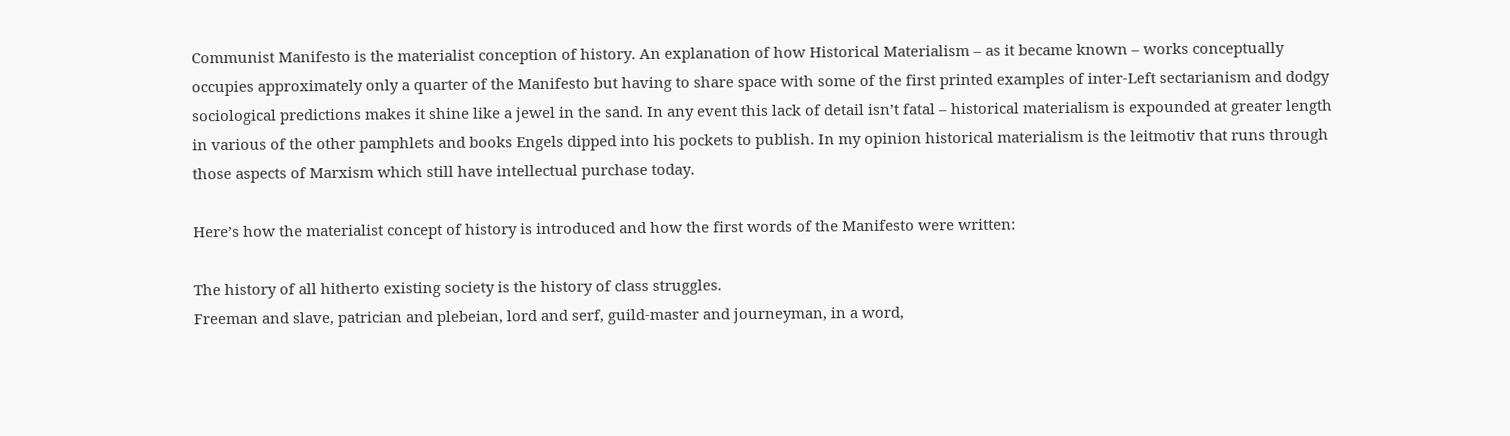Communist Manifesto is the materialist conception of history. An explanation of how Historical Materialism – as it became known – works conceptually occupies approximately only a quarter of the Manifesto but having to share space with some of the first printed examples of inter-Left sectarianism and dodgy sociological predictions makes it shine like a jewel in the sand. In any event this lack of detail isn’t fatal – historical materialism is expounded at greater length in various of the other pamphlets and books Engels dipped into his pockets to publish. In my opinion historical materialism is the leitmotiv that runs through those aspects of Marxism which still have intellectual purchase today.

Here’s how the materialist concept of history is introduced and how the first words of the Manifesto were written:

The history of all hitherto existing society is the history of class struggles.
Freeman and slave, patrician and plebeian, lord and serf, guild-master and journeyman, in a word,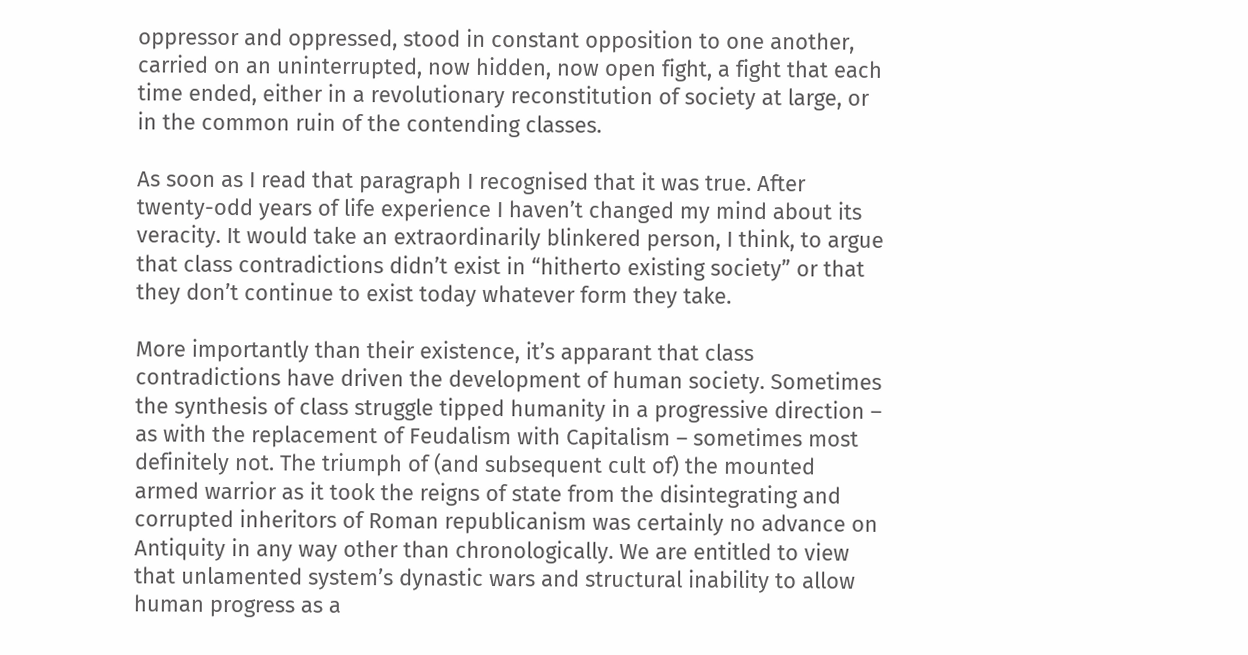oppressor and oppressed, stood in constant opposition to one another, carried on an uninterrupted, now hidden, now open fight, a fight that each time ended, either in a revolutionary reconstitution of society at large, or in the common ruin of the contending classes.

As soon as I read that paragraph I recognised that it was true. After twenty-odd years of life experience I haven’t changed my mind about its veracity. It would take an extraordinarily blinkered person, I think, to argue that class contradictions didn’t exist in “hitherto existing society” or that they don’t continue to exist today whatever form they take.

More importantly than their existence, it’s apparant that class contradictions have driven the development of human society. Sometimes the synthesis of class struggle tipped humanity in a progressive direction – as with the replacement of Feudalism with Capitalism – sometimes most definitely not. The triumph of (and subsequent cult of) the mounted armed warrior as it took the reigns of state from the disintegrating and corrupted inheritors of Roman republicanism was certainly no advance on Antiquity in any way other than chronologically. We are entitled to view that unlamented system’s dynastic wars and structural inability to allow human progress as a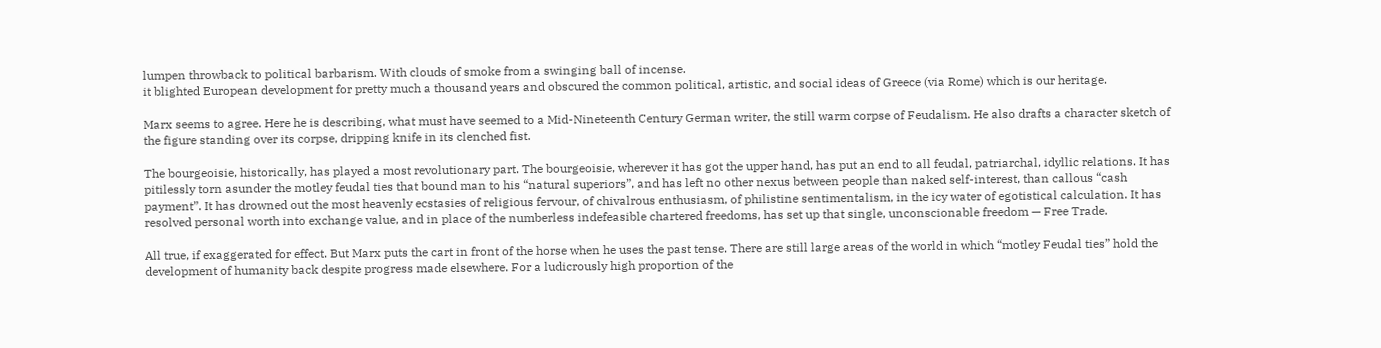lumpen throwback to political barbarism. With clouds of smoke from a swinging ball of incense.
it blighted European development for pretty much a thousand years and obscured the common political, artistic, and social ideas of Greece (via Rome) which is our heritage.

Marx seems to agree. Here he is describing, what must have seemed to a Mid-Nineteenth Century German writer, the still warm corpse of Feudalism. He also drafts a character sketch of the figure standing over its corpse, dripping knife in its clenched fist.

The bourgeoisie, historically, has played a most revolutionary part. The bourgeoisie, wherever it has got the upper hand, has put an end to all feudal, patriarchal, idyllic relations. It has pitilessly torn asunder the motley feudal ties that bound man to his “natural superiors”, and has left no other nexus between people than naked self-interest, than callous “cash payment”. It has drowned out the most heavenly ecstasies of religious fervour, of chivalrous enthusiasm, of philistine sentimentalism, in the icy water of egotistical calculation. It has resolved personal worth into exchange value, and in place of the numberless indefeasible chartered freedoms, has set up that single, unconscionable freedom — Free Trade.

All true, if exaggerated for effect. But Marx puts the cart in front of the horse when he uses the past tense. There are still large areas of the world in which “motley Feudal ties” hold the development of humanity back despite progress made elsewhere. For a ludicrously high proportion of the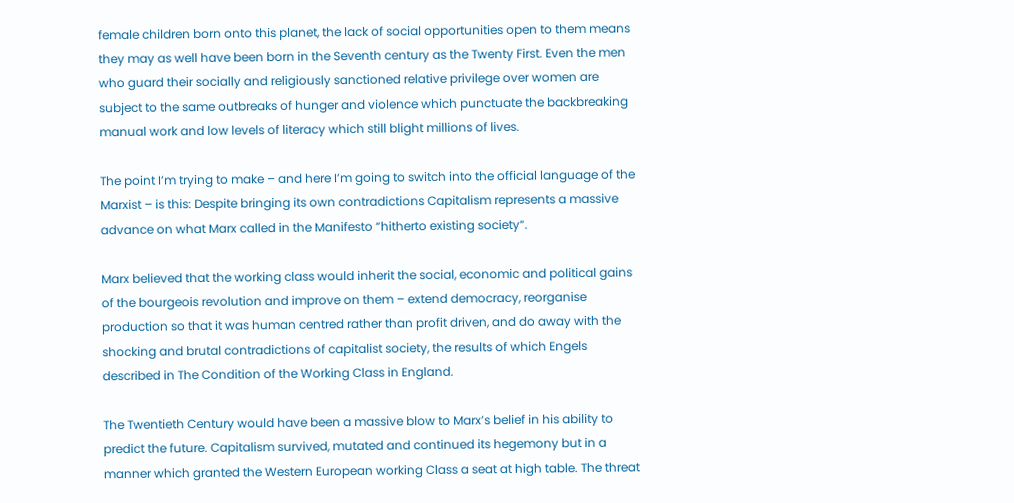female children born onto this planet, the lack of social opportunities open to them means they may as well have been born in the Seventh century as the Twenty First. Even the men who guard their socially and religiously sanctioned relative privilege over women are subject to the same outbreaks of hunger and violence which punctuate the backbreaking manual work and low levels of literacy which still blight millions of lives.

The point I’m trying to make – and here I’m going to switch into the official language of the Marxist – is this: Despite bringing its own contradictions Capitalism represents a massive advance on what Marx called in the Manifesto “hitherto existing society“.

Marx believed that the working class would inherit the social, economic and political gains of the bourgeois revolution and improve on them – extend democracy, reorganise production so that it was human centred rather than profit driven, and do away with the shocking and brutal contradictions of capitalist society, the results of which Engels described in The Condition of the Working Class in England.

The Twentieth Century would have been a massive blow to Marx’s belief in his ability to predict the future. Capitalism survived, mutated and continued its hegemony but in a manner which granted the Western European working Class a seat at high table. The threat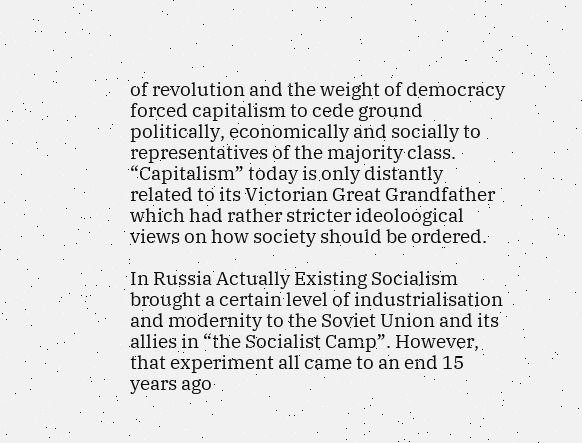of revolution and the weight of democracy forced capitalism to cede ground politically, economically and socially to representatives of the majority class. “Capitalism” today is only distantly related to its Victorian Great Grandfather which had rather stricter ideoloogical views on how society should be ordered.

In Russia Actually Existing Socialism brought a certain level of industrialisation and modernity to the Soviet Union and its allies in “the Socialist Camp”. However, that experiment all came to an end 15 years ago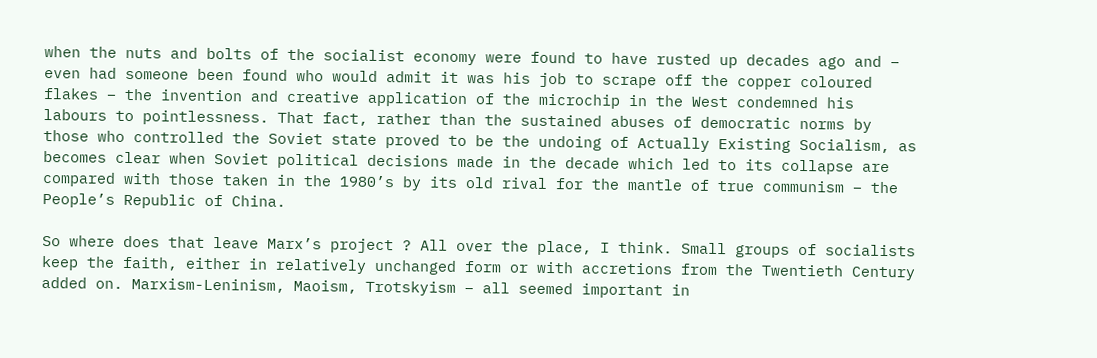when the nuts and bolts of the socialist economy were found to have rusted up decades ago and – even had someone been found who would admit it was his job to scrape off the copper coloured flakes – the invention and creative application of the microchip in the West condemned his labours to pointlessness. That fact, rather than the sustained abuses of democratic norms by those who controlled the Soviet state proved to be the undoing of Actually Existing Socialism, as becomes clear when Soviet political decisions made in the decade which led to its collapse are compared with those taken in the 1980’s by its old rival for the mantle of true communism – the People’s Republic of China.

So where does that leave Marx’s project ? All over the place, I think. Small groups of socialists keep the faith, either in relatively unchanged form or with accretions from the Twentieth Century added on. Marxism-Leninism, Maoism, Trotskyism – all seemed important in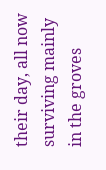their day, all now surviving mainly in the groves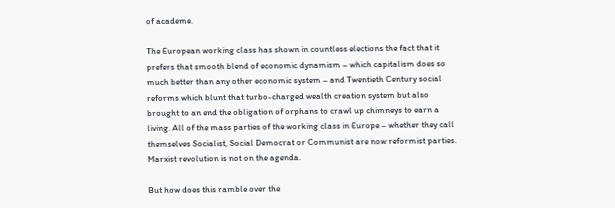of academe.

The European working class has shown in countless elections the fact that it prefers that smooth blend of economic dynamism – which capitalism does so much better than any other economic system – and Twentieth Century social reforms which blunt that turbo-charged wealth creation system but also brought to an end the obligation of orphans to crawl up chimneys to earn a living. All of the mass parties of the working class in Europe – whether they call themselves Socialist, Social Democrat or Communist are now reformist parties. Marxist revolution is not on the agenda.

But how does this ramble over the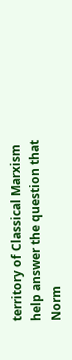territory of Classical Marxism help answer the question that Norm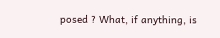posed ? What, if anything, is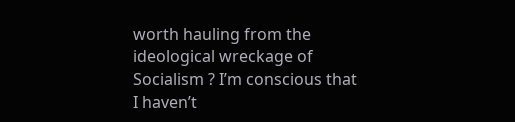worth hauling from the ideological wreckage of Socialism ? I’m conscious that I haven’t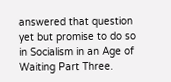answered that question yet but promise to do so in Socialism in an Age of Waiting Part Three.